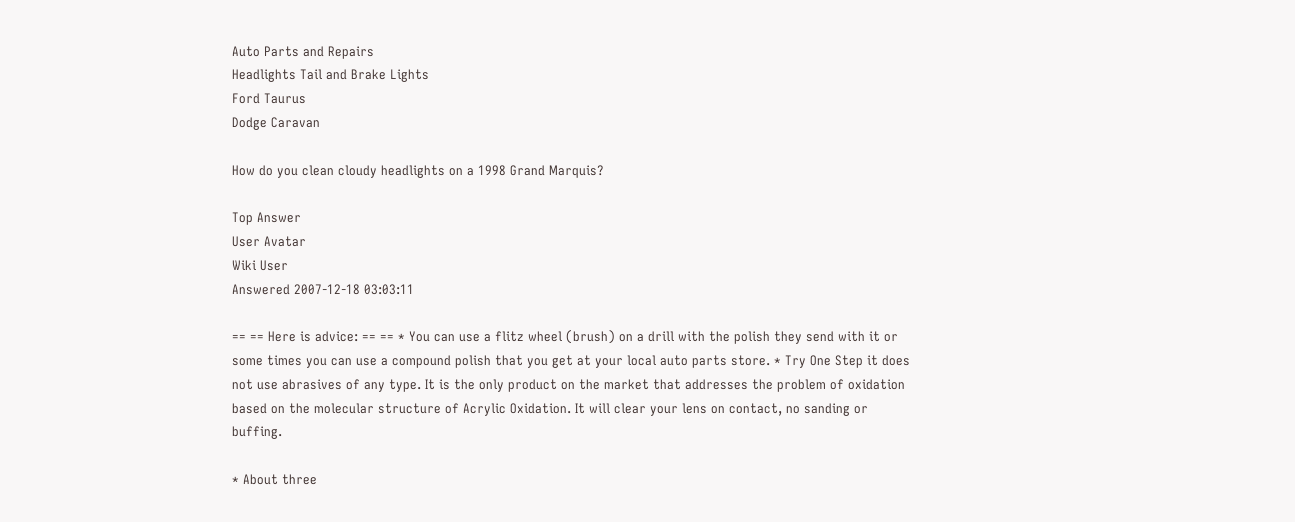Auto Parts and Repairs
Headlights Tail and Brake Lights
Ford Taurus
Dodge Caravan

How do you clean cloudy headlights on a 1998 Grand Marquis?

Top Answer
User Avatar
Wiki User
Answered 2007-12-18 03:03:11

== == Here is advice: == == * You can use a flitz wheel (brush) on a drill with the polish they send with it or some times you can use a compound polish that you get at your local auto parts store. * Try One Step it does not use abrasives of any type. It is the only product on the market that addresses the problem of oxidation based on the molecular structure of Acrylic Oxidation. It will clear your lens on contact, no sanding or buffing.

* About three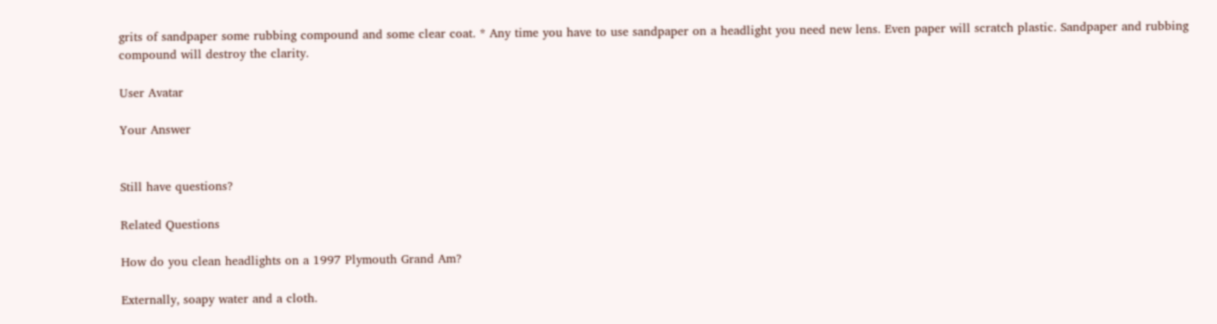grits of sandpaper some rubbing compound and some clear coat. * Any time you have to use sandpaper on a headlight you need new lens. Even paper will scratch plastic. Sandpaper and rubbing compound will destroy the clarity.

User Avatar

Your Answer


Still have questions?

Related Questions

How do you clean headlights on a 1997 Plymouth Grand Am?

Externally, soapy water and a cloth.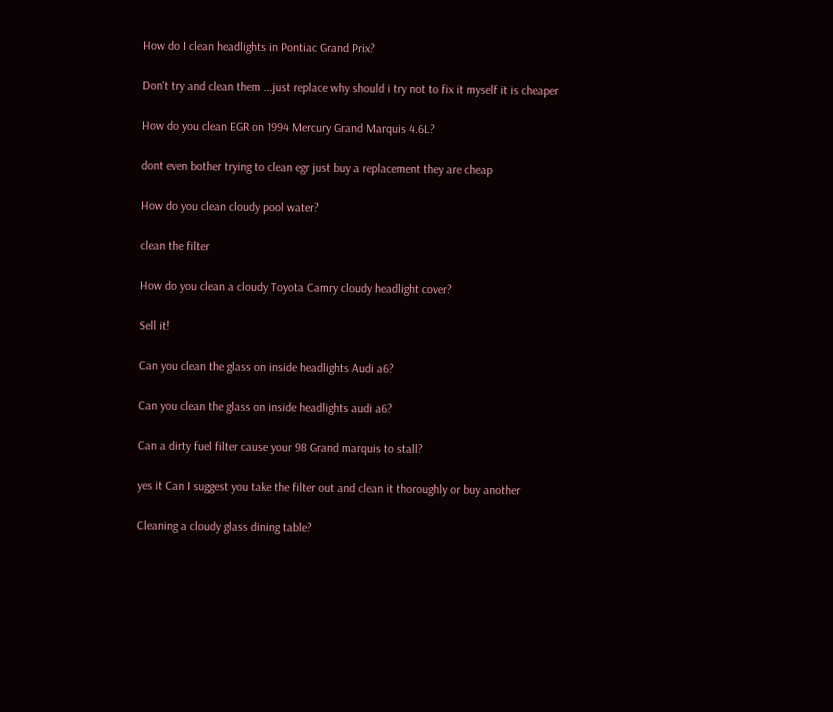How do I clean headlights in Pontiac Grand Prix?

Don't try and clean them ...just replace why should i try not to fix it myself it is cheaper

How do you clean EGR on 1994 Mercury Grand Marquis 4.6L?

dont even bother trying to clean egr just buy a replacement they are cheap

How do you clean cloudy pool water?

clean the filter

How do you clean a cloudy Toyota Camry cloudy headlight cover?

Sell it!

Can you clean the glass on inside headlights Audi a6?

Can you clean the glass on inside headlights audi a6?

Can a dirty fuel filter cause your 98 Grand marquis to stall?

yes it Can I suggest you take the filter out and clean it thoroughly or buy another

Cleaning a cloudy glass dining table?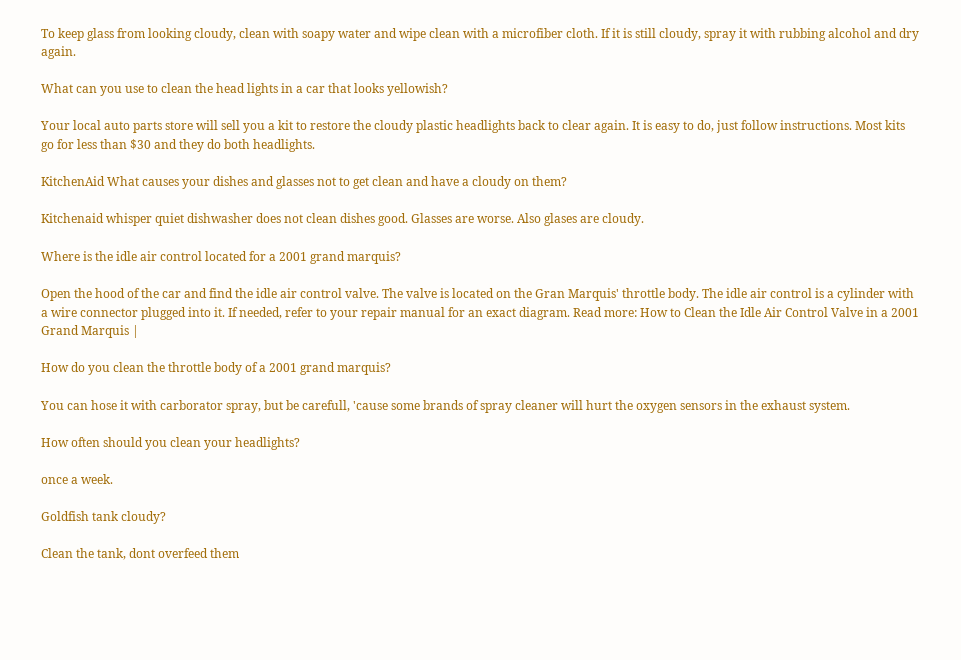To keep glass from looking cloudy, clean with soapy water and wipe clean with a microfiber cloth. If it is still cloudy, spray it with rubbing alcohol and dry again.

What can you use to clean the head lights in a car that looks yellowish?

Your local auto parts store will sell you a kit to restore the cloudy plastic headlights back to clear again. It is easy to do, just follow instructions. Most kits go for less than $30 and they do both headlights.

KitchenAid What causes your dishes and glasses not to get clean and have a cloudy on them?

Kitchenaid whisper quiet dishwasher does not clean dishes good. Glasses are worse. Also glases are cloudy.

Where is the idle air control located for a 2001 grand marquis?

Open the hood of the car and find the idle air control valve. The valve is located on the Gran Marquis' throttle body. The idle air control is a cylinder with a wire connector plugged into it. If needed, refer to your repair manual for an exact diagram. Read more: How to Clean the Idle Air Control Valve in a 2001 Grand Marquis |

How do you clean the throttle body of a 2001 grand marquis?

You can hose it with carborator spray, but be carefull, 'cause some brands of spray cleaner will hurt the oxygen sensors in the exhaust system.

How often should you clean your headlights?

once a week.

Goldfish tank cloudy?

Clean the tank, dont overfeed them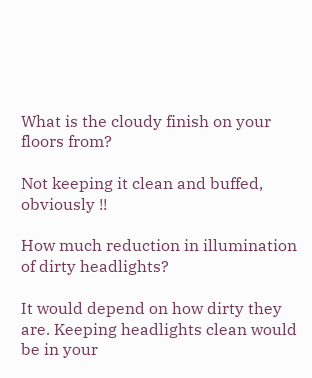What is the cloudy finish on your floors from?

Not keeping it clean and buffed, obviously !!

How much reduction in illumination of dirty headlights?

It would depend on how dirty they are. Keeping headlights clean would be in your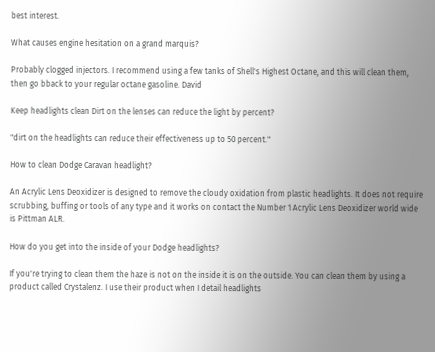best interest.

What causes engine hesitation on a grand marquis?

Probably clogged injectors. I recommend using a few tanks of Shell's Highest Octane, and this will clean them, then go bback to your regular octane gasoline. David

Keep headlights clean Dirt on the lenses can reduce the light by percent?

"dirt on the headlights can reduce their effectiveness up to 50 percent."

How to clean Dodge Caravan headlight?

An Acrylic Lens Deoxidizer is designed to remove the cloudy oxidation from plastic headlights. It does not require scrubbing, buffing or tools of any type and it works on contact the Number 1 Acrylic Lens Deoxidizer world wide is Pittman ALR.

How do you get into the inside of your Dodge headlights?

If you're trying to clean them the haze is not on the inside it is on the outside. You can clean them by using a product called Crystalenz. I use their product when I detail headlights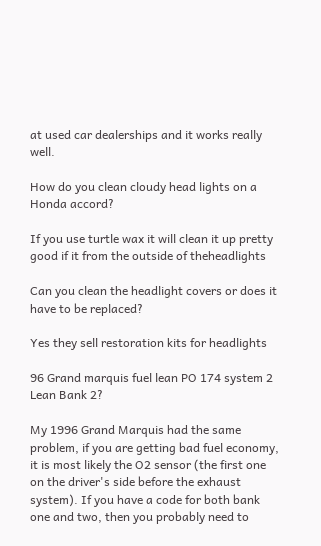at used car dealerships and it works really well.

How do you clean cloudy head lights on a Honda accord?

If you use turtle wax it will clean it up pretty good if it from the outside of theheadlights

Can you clean the headlight covers or does it have to be replaced?

Yes they sell restoration kits for headlights

96 Grand marquis fuel lean PO 174 system 2 Lean Bank 2?

My 1996 Grand Marquis had the same problem, if you are getting bad fuel economy, it is most likely the O2 sensor (the first one on the driver's side before the exhaust system). If you have a code for both bank one and two, then you probably need to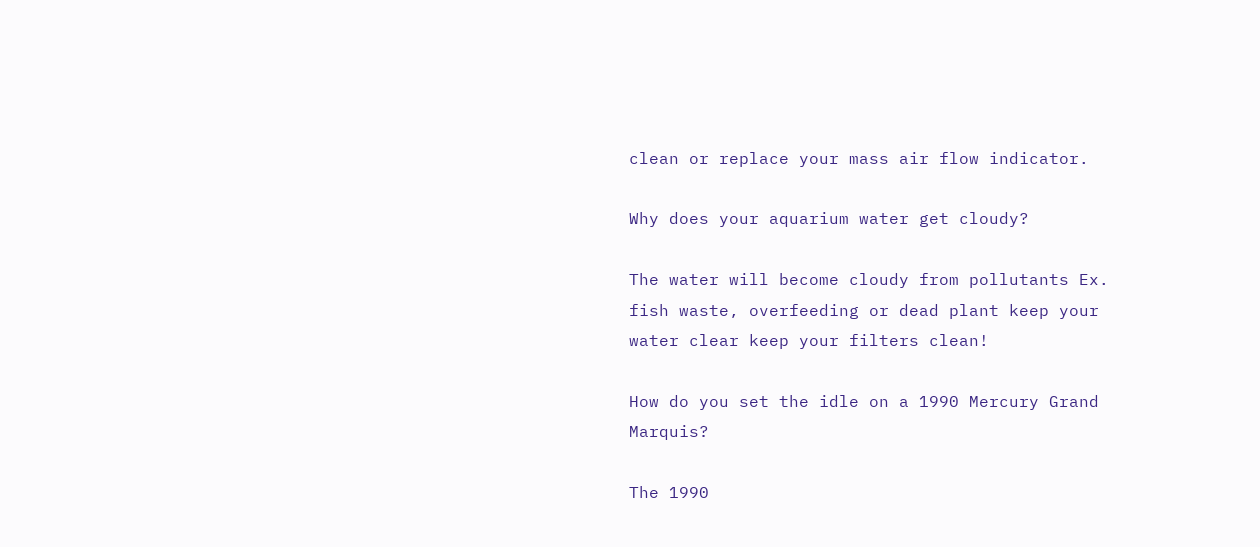clean or replace your mass air flow indicator.

Why does your aquarium water get cloudy?

The water will become cloudy from pollutants Ex. fish waste, overfeeding or dead plant keep your water clear keep your filters clean!

How do you set the idle on a 1990 Mercury Grand Marquis?

The 1990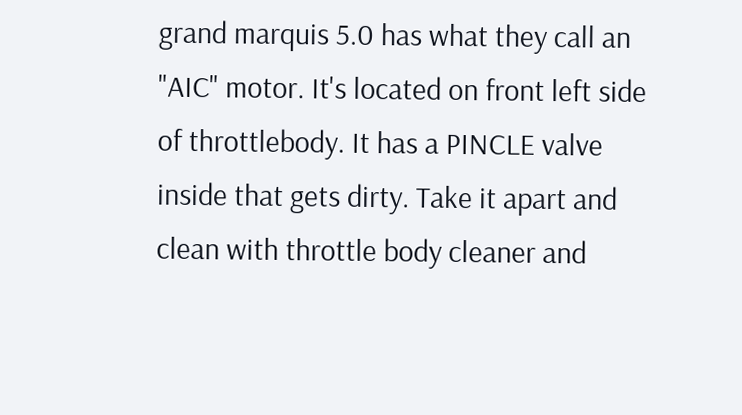grand marquis 5.0 has what they call an "AIC" motor. It's located on front left side of throttlebody. It has a PINCLE valve inside that gets dirty. Take it apart and clean with throttle body cleaner and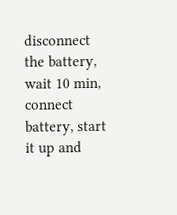disconnect the battery, wait 10 min, connect battery, start it up and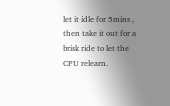let it idle for 5mins , then take it out for a brisk ride to let the CPU relearn.